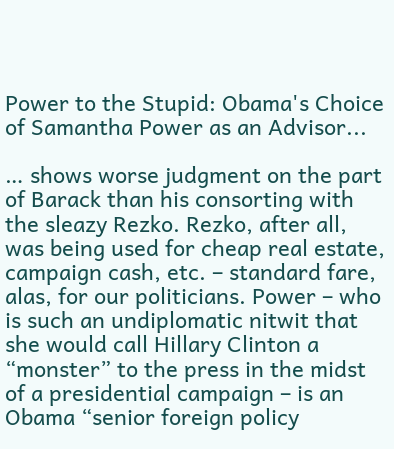Power to the Stupid: Obama's Choice of Samantha Power as an Advisor...

… shows worse judgment on the part of Barack than his consorting with the sleazy Rezko. Rezko, after all, was being used for cheap real estate, campaign cash, etc. – standard fare, alas, for our politicians. Power – who is such an undiplomatic nitwit that she would call Hillary Clinton a “monster” to the press in the midst of a presidential campaign – is an Obama “senior foreign policy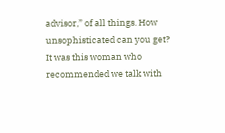advisor,” of all things. How unsophisticated can you get? It was this woman who recommended we talk with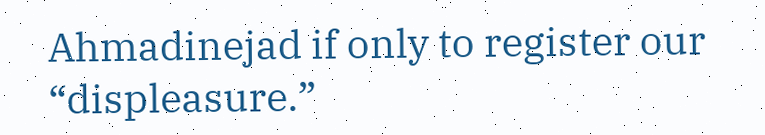Ahmadinejad if only to register our “displeasure.”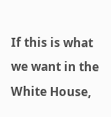If this is what we want in the White House,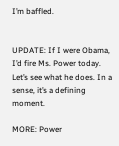I’m baffled.


UPDATE: If I were Obama, I’d fire Ms. Power today. Let’s see what he does. In a sense, it’s a defining moment.

MORE: Power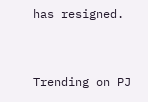has resigned.


Trending on PJ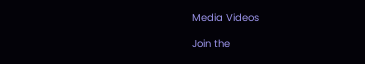Media Videos

Join the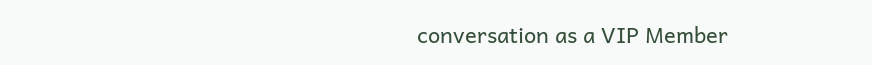conversation as a VIP Member